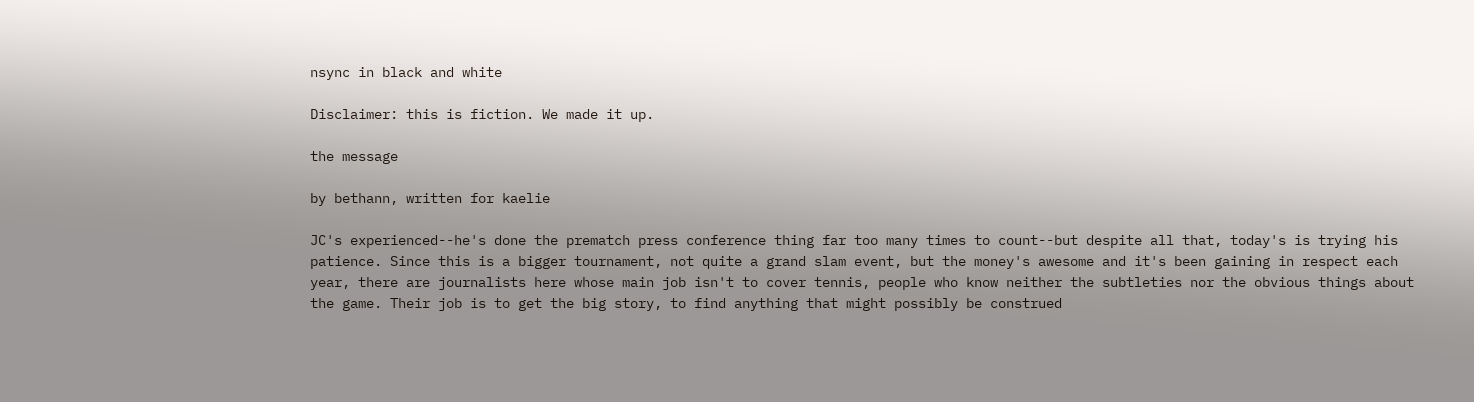nsync in black and white

Disclaimer: this is fiction. We made it up.

the message

by bethann, written for kaelie

JC's experienced--he's done the prematch press conference thing far too many times to count--but despite all that, today's is trying his patience. Since this is a bigger tournament, not quite a grand slam event, but the money's awesome and it's been gaining in respect each year, there are journalists here whose main job isn't to cover tennis, people who know neither the subtleties nor the obvious things about the game. Their job is to get the big story, to find anything that might possibly be construed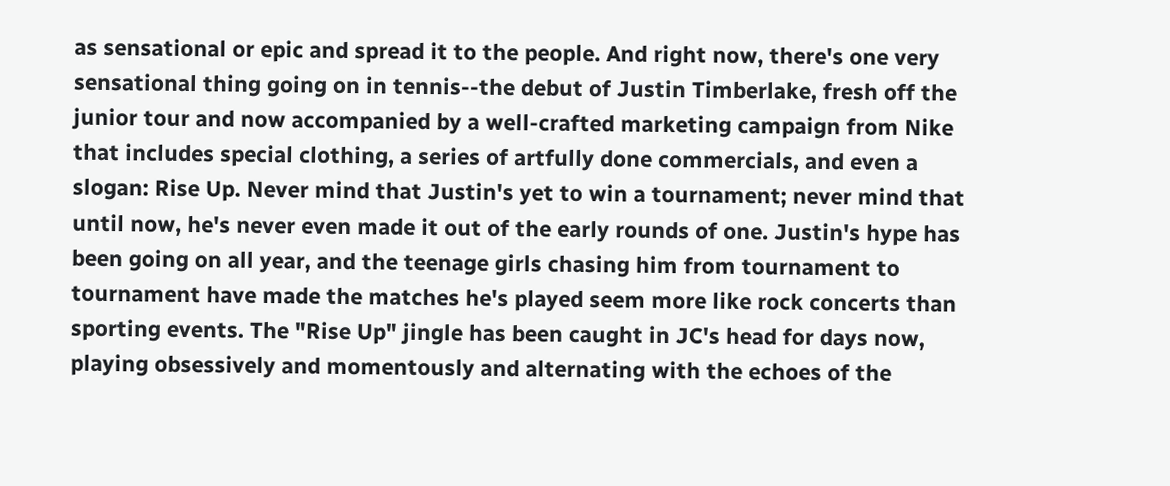as sensational or epic and spread it to the people. And right now, there's one very sensational thing going on in tennis--the debut of Justin Timberlake, fresh off the junior tour and now accompanied by a well-crafted marketing campaign from Nike that includes special clothing, a series of artfully done commercials, and even a slogan: Rise Up. Never mind that Justin's yet to win a tournament; never mind that until now, he's never even made it out of the early rounds of one. Justin's hype has been going on all year, and the teenage girls chasing him from tournament to tournament have made the matches he's played seem more like rock concerts than sporting events. The "Rise Up" jingle has been caught in JC's head for days now, playing obsessively and momentously and alternating with the echoes of the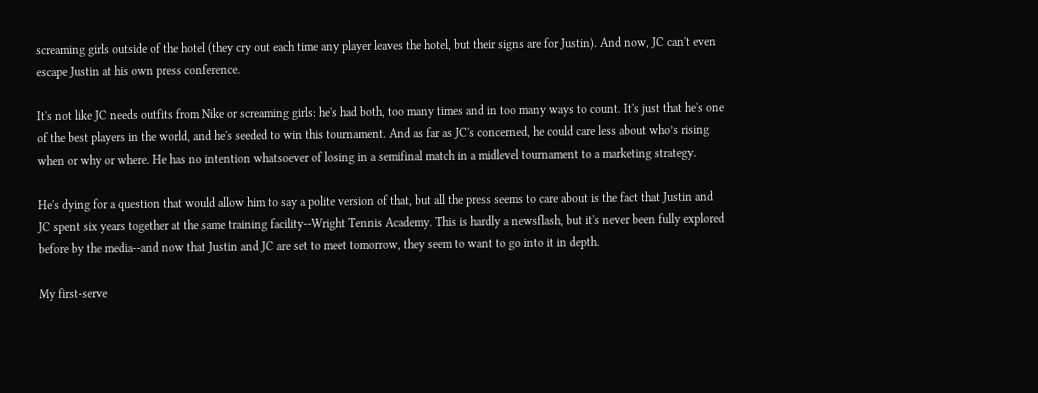screaming girls outside of the hotel (they cry out each time any player leaves the hotel, but their signs are for Justin). And now, JC can't even escape Justin at his own press conference.

It's not like JC needs outfits from Nike or screaming girls: he's had both, too many times and in too many ways to count. It's just that he's one of the best players in the world, and he's seeded to win this tournament. And as far as JC's concerned, he could care less about who’s rising when or why or where. He has no intention whatsoever of losing in a semifinal match in a midlevel tournament to a marketing strategy.

He's dying for a question that would allow him to say a polite version of that, but all the press seems to care about is the fact that Justin and JC spent six years together at the same training facility--Wright Tennis Academy. This is hardly a newsflash, but it's never been fully explored before by the media--and now that Justin and JC are set to meet tomorrow, they seem to want to go into it in depth.

My first-serve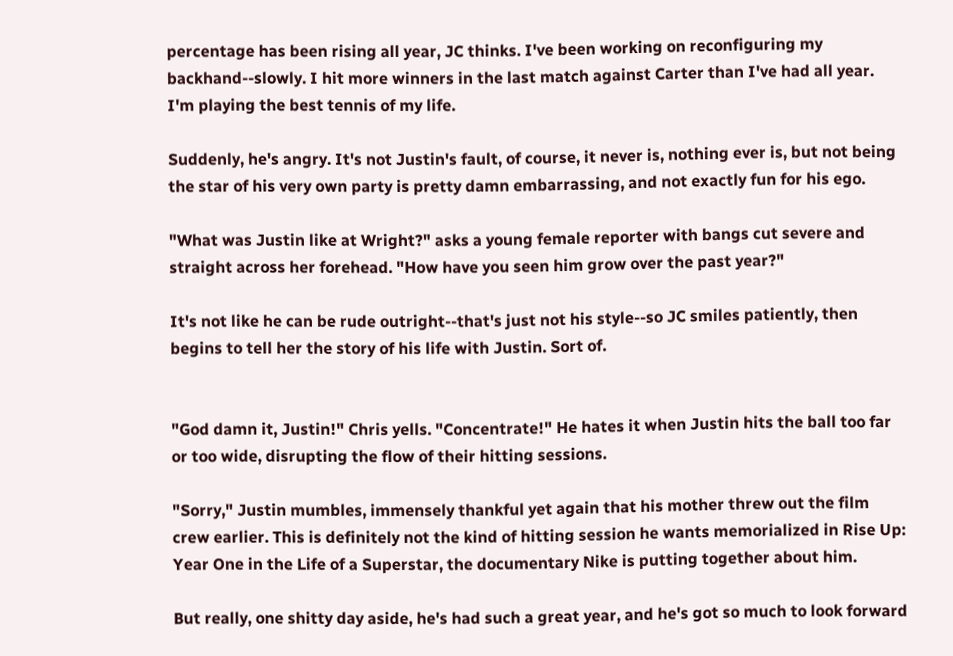percentage has been rising all year, JC thinks. I've been working on reconfiguring my backhand--slowly. I hit more winners in the last match against Carter than I've had all year. I'm playing the best tennis of my life.

Suddenly, he's angry. It's not Justin's fault, of course, it never is, nothing ever is, but not being the star of his very own party is pretty damn embarrassing, and not exactly fun for his ego.

"What was Justin like at Wright?" asks a young female reporter with bangs cut severe and straight across her forehead. "How have you seen him grow over the past year?"

It's not like he can be rude outright--that's just not his style--so JC smiles patiently, then begins to tell her the story of his life with Justin. Sort of.


"God damn it, Justin!" Chris yells. "Concentrate!" He hates it when Justin hits the ball too far or too wide, disrupting the flow of their hitting sessions.

"Sorry," Justin mumbles, immensely thankful yet again that his mother threw out the film crew earlier. This is definitely not the kind of hitting session he wants memorialized in Rise Up: Year One in the Life of a Superstar, the documentary Nike is putting together about him.

But really, one shitty day aside, he's had such a great year, and he's got so much to look forward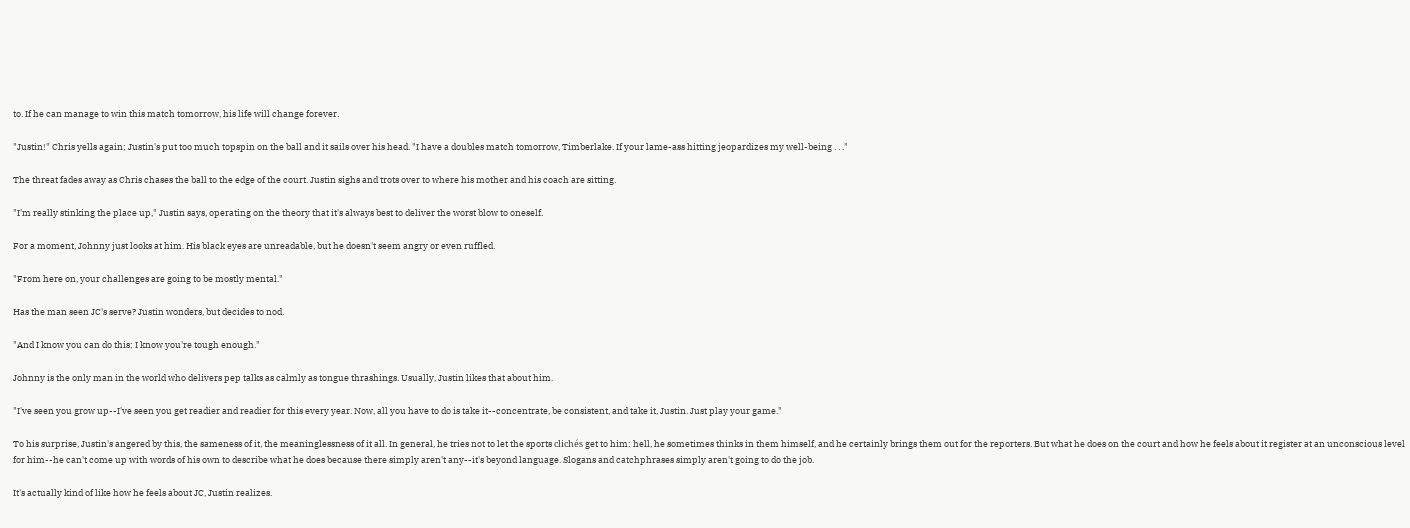to. If he can manage to win this match tomorrow, his life will change forever.

"Justin!" Chris yells again; Justin's put too much topspin on the ball and it sails over his head. "I have a doubles match tomorrow, Timberlake. If your lame-ass hitting jeopardizes my well-being . . ."

The threat fades away as Chris chases the ball to the edge of the court. Justin sighs and trots over to where his mother and his coach are sitting.

"I'm really stinking the place up," Justin says, operating on the theory that it's always best to deliver the worst blow to oneself.

For a moment, Johnny just looks at him. His black eyes are unreadable, but he doesn't seem angry or even ruffled.

"From here on, your challenges are going to be mostly mental."

Has the man seen JC's serve? Justin wonders, but decides to nod.

"And I know you can do this; I know you're tough enough."

Johnny is the only man in the world who delivers pep talks as calmly as tongue thrashings. Usually, Justin likes that about him.

"I've seen you grow up--I've seen you get readier and readier for this every year. Now, all you have to do is take it--concentrate, be consistent, and take it, Justin. Just play your game."

To his surprise, Justin's angered by this, the sameness of it, the meaninglessness of it all. In general, he tries not to let the sports clichés get to him: hell, he sometimes thinks in them himself, and he certainly brings them out for the reporters. But what he does on the court and how he feels about it register at an unconscious level for him--he can't come up with words of his own to describe what he does because there simply aren't any--it's beyond language. Slogans and catchphrases simply aren't going to do the job.

It's actually kind of like how he feels about JC, Justin realizes.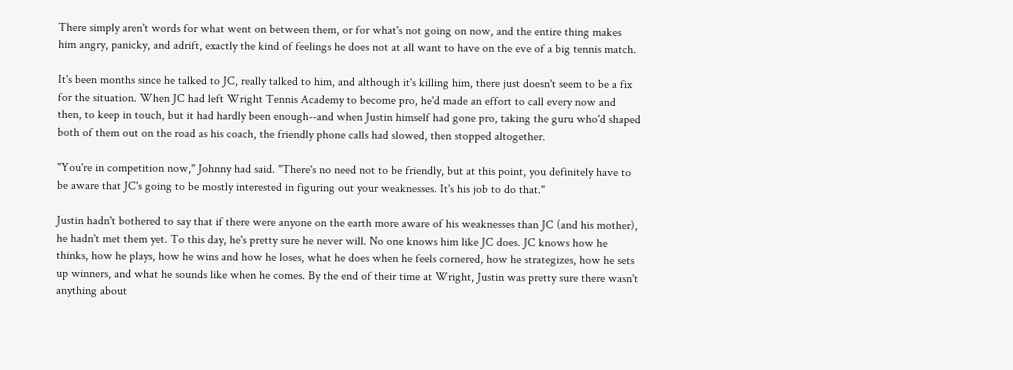There simply aren't words for what went on between them, or for what's not going on now, and the entire thing makes him angry, panicky, and adrift, exactly the kind of feelings he does not at all want to have on the eve of a big tennis match.

It's been months since he talked to JC, really talked to him, and although it's killing him, there just doesn't seem to be a fix for the situation. When JC had left Wright Tennis Academy to become pro, he'd made an effort to call every now and then, to keep in touch, but it had hardly been enough--and when Justin himself had gone pro, taking the guru who'd shaped both of them out on the road as his coach, the friendly phone calls had slowed, then stopped altogether.

"You're in competition now," Johnny had said. "There's no need not to be friendly, but at this point, you definitely have to be aware that JC's going to be mostly interested in figuring out your weaknesses. It's his job to do that."

Justin hadn't bothered to say that if there were anyone on the earth more aware of his weaknesses than JC (and his mother), he hadn't met them yet. To this day, he's pretty sure he never will. No one knows him like JC does. JC knows how he thinks, how he plays, how he wins and how he loses, what he does when he feels cornered, how he strategizes, how he sets up winners, and what he sounds like when he comes. By the end of their time at Wright, Justin was pretty sure there wasn't anything about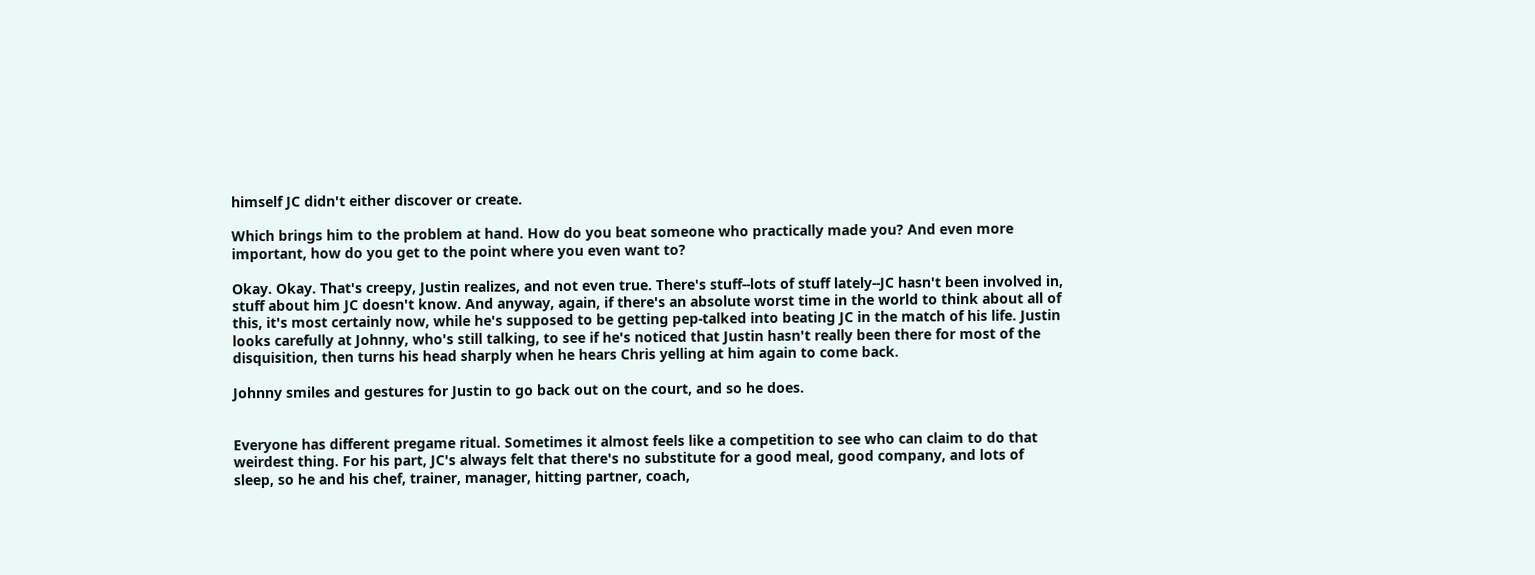himself JC didn't either discover or create.

Which brings him to the problem at hand. How do you beat someone who practically made you? And even more important, how do you get to the point where you even want to?

Okay. Okay. That's creepy, Justin realizes, and not even true. There's stuff--lots of stuff lately--JC hasn't been involved in, stuff about him JC doesn't know. And anyway, again, if there's an absolute worst time in the world to think about all of this, it's most certainly now, while he's supposed to be getting pep-talked into beating JC in the match of his life. Justin looks carefully at Johnny, who's still talking, to see if he's noticed that Justin hasn't really been there for most of the disquisition, then turns his head sharply when he hears Chris yelling at him again to come back.

Johnny smiles and gestures for Justin to go back out on the court, and so he does.


Everyone has different pregame ritual. Sometimes it almost feels like a competition to see who can claim to do that weirdest thing. For his part, JC's always felt that there's no substitute for a good meal, good company, and lots of sleep, so he and his chef, trainer, manager, hitting partner, coach,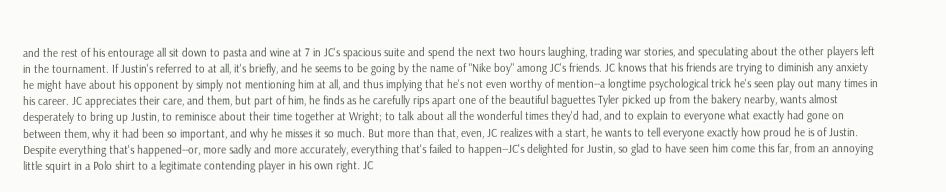and the rest of his entourage all sit down to pasta and wine at 7 in JC's spacious suite and spend the next two hours laughing, trading war stories, and speculating about the other players left in the tournament. If Justin's referred to at all, it's briefly, and he seems to be going by the name of "Nike boy" among JC's friends. JC knows that his friends are trying to diminish any anxiety he might have about his opponent by simply not mentioning him at all, and thus implying that he's not even worthy of mention--a longtime psychological trick he's seen play out many times in his career. JC appreciates their care, and them, but part of him, he finds as he carefully rips apart one of the beautiful baguettes Tyler picked up from the bakery nearby, wants almost desperately to bring up Justin, to reminisce about their time together at Wright; to talk about all the wonderful times they'd had, and to explain to everyone what exactly had gone on between them, why it had been so important, and why he misses it so much. But more than that, even, JC realizes with a start, he wants to tell everyone exactly how proud he is of Justin. Despite everything that's happened--or, more sadly and more accurately, everything that's failed to happen--JC's delighted for Justin, so glad to have seen him come this far, from an annoying little squirt in a Polo shirt to a legitimate contending player in his own right. JC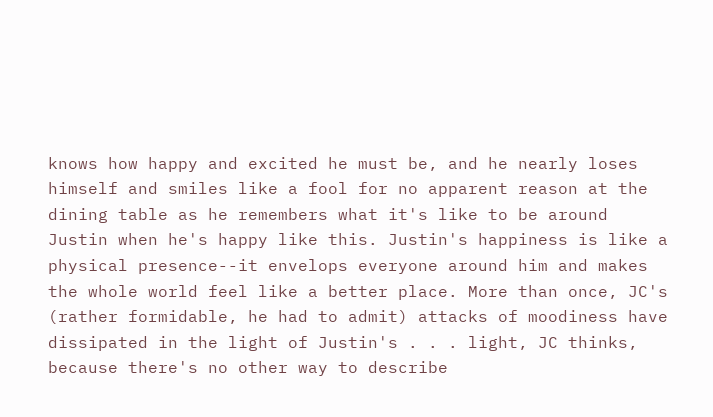knows how happy and excited he must be, and he nearly loses himself and smiles like a fool for no apparent reason at the dining table as he remembers what it's like to be around Justin when he's happy like this. Justin's happiness is like a physical presence--it envelops everyone around him and makes the whole world feel like a better place. More than once, JC's (rather formidable, he had to admit) attacks of moodiness have dissipated in the light of Justin's . . . light, JC thinks, because there's no other way to describe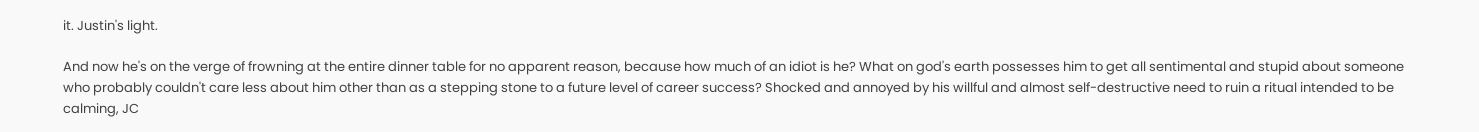it. Justin's light.

And now he's on the verge of frowning at the entire dinner table for no apparent reason, because how much of an idiot is he? What on god's earth possesses him to get all sentimental and stupid about someone who probably couldn't care less about him other than as a stepping stone to a future level of career success? Shocked and annoyed by his willful and almost self-destructive need to ruin a ritual intended to be calming, JC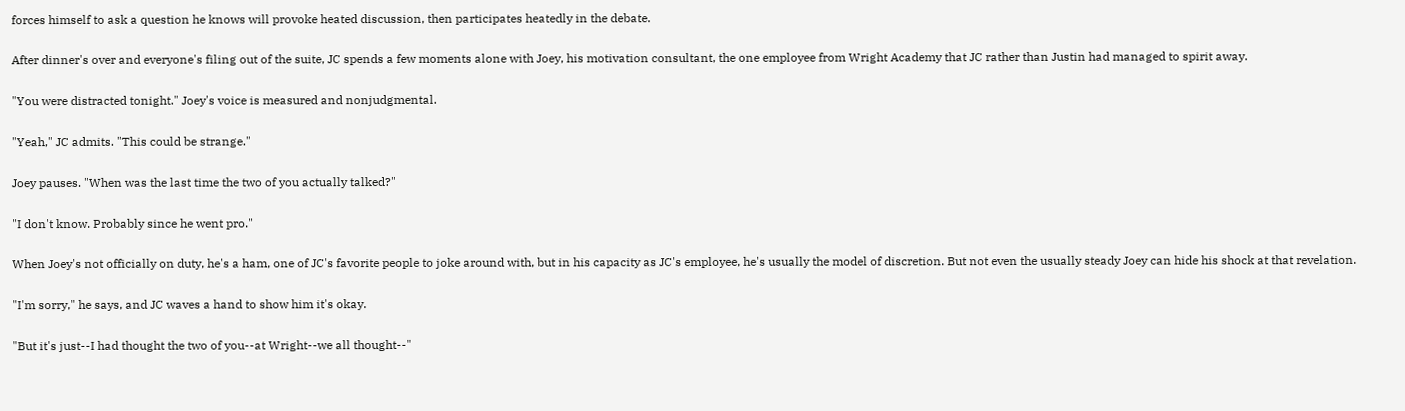forces himself to ask a question he knows will provoke heated discussion, then participates heatedly in the debate.

After dinner's over and everyone's filing out of the suite, JC spends a few moments alone with Joey, his motivation consultant, the one employee from Wright Academy that JC rather than Justin had managed to spirit away.

"You were distracted tonight." Joey's voice is measured and nonjudgmental.

"Yeah," JC admits. "This could be strange."

Joey pauses. "When was the last time the two of you actually talked?"

"I don't know. Probably since he went pro."

When Joey's not officially on duty, he's a ham, one of JC's favorite people to joke around with, but in his capacity as JC's employee, he's usually the model of discretion. But not even the usually steady Joey can hide his shock at that revelation.

"I'm sorry," he says, and JC waves a hand to show him it's okay.

"But it's just--I had thought the two of you--at Wright--we all thought--"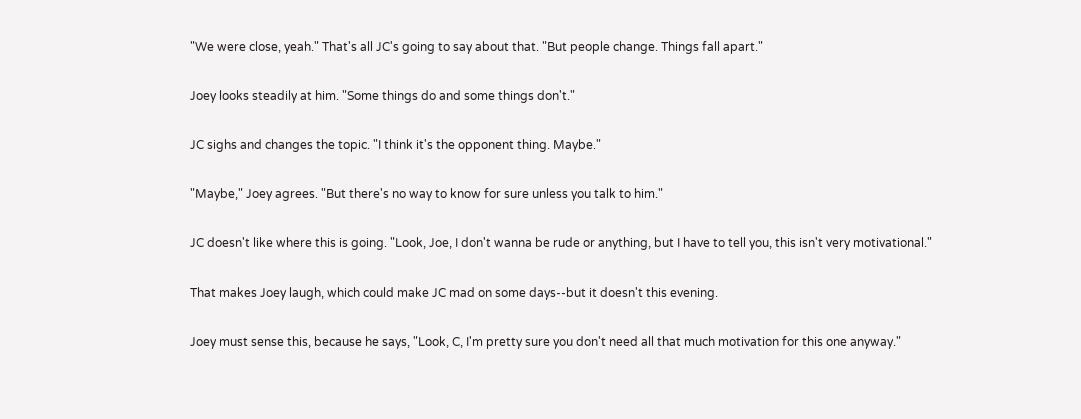"We were close, yeah." That's all JC's going to say about that. "But people change. Things fall apart."

Joey looks steadily at him. "Some things do and some things don't."

JC sighs and changes the topic. "I think it's the opponent thing. Maybe."

"Maybe," Joey agrees. "But there's no way to know for sure unless you talk to him."

JC doesn't like where this is going. "Look, Joe, I don't wanna be rude or anything, but I have to tell you, this isn't very motivational."

That makes Joey laugh, which could make JC mad on some days--but it doesn't this evening.

Joey must sense this, because he says, "Look, C, I'm pretty sure you don't need all that much motivation for this one anyway."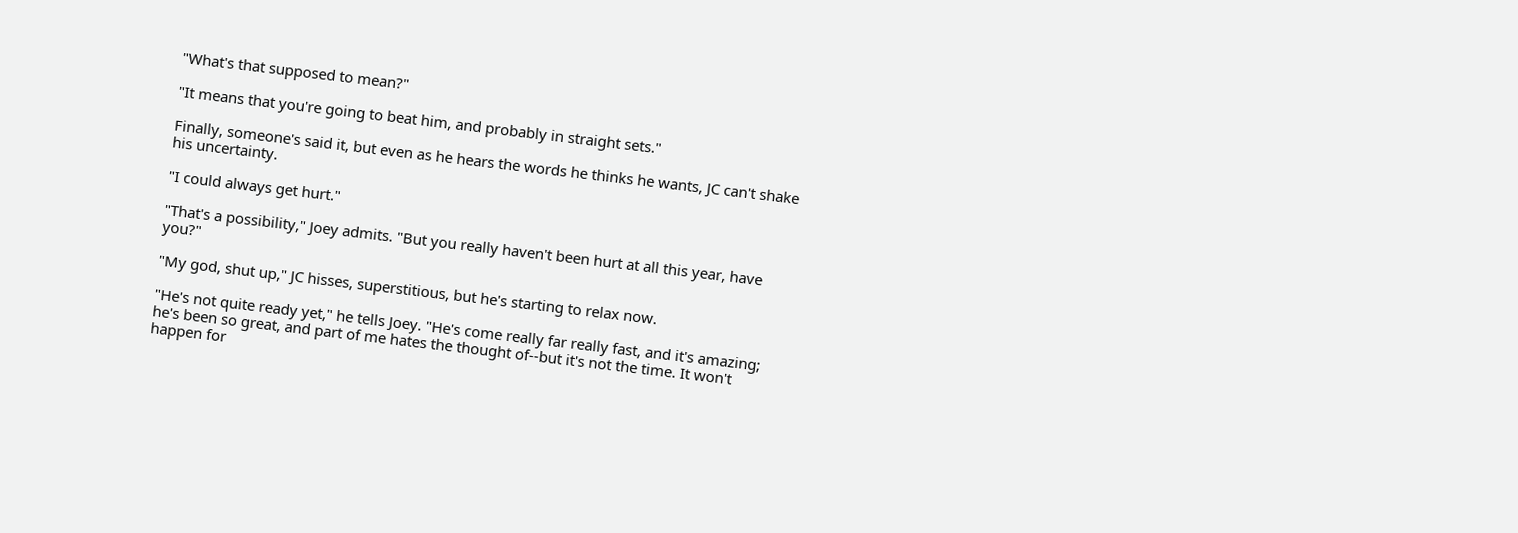"What's that supposed to mean?"

"It means that you're going to beat him, and probably in straight sets."

Finally, someone's said it, but even as he hears the words he thinks he wants, JC can't shake his uncertainty.

"I could always get hurt."

"That's a possibility," Joey admits. "But you really haven't been hurt at all this year, have you?"

"My god, shut up," JC hisses, superstitious, but he's starting to relax now.

"He's not quite ready yet," he tells Joey. "He's come really far really fast, and it's amazing; he's been so great, and part of me hates the thought of--but it's not the time. It won't happen for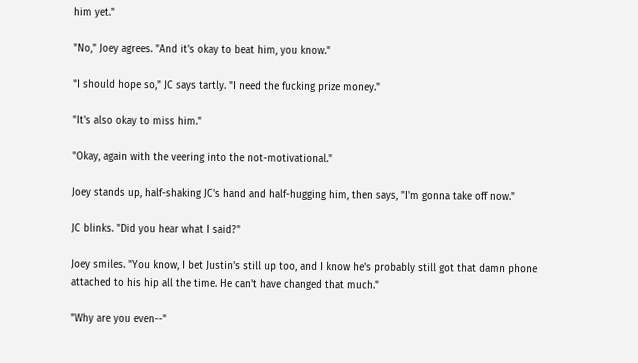him yet."

"No," Joey agrees. "And it's okay to beat him, you know."

"I should hope so," JC says tartly. "I need the fucking prize money."

"It's also okay to miss him."

"Okay, again with the veering into the not-motivational."

Joey stands up, half-shaking JC's hand and half-hugging him, then says, "I'm gonna take off now."

JC blinks. "Did you hear what I said?"

Joey smiles. "You know, I bet Justin's still up too, and I know he's probably still got that damn phone attached to his hip all the time. He can't have changed that much."

"Why are you even--"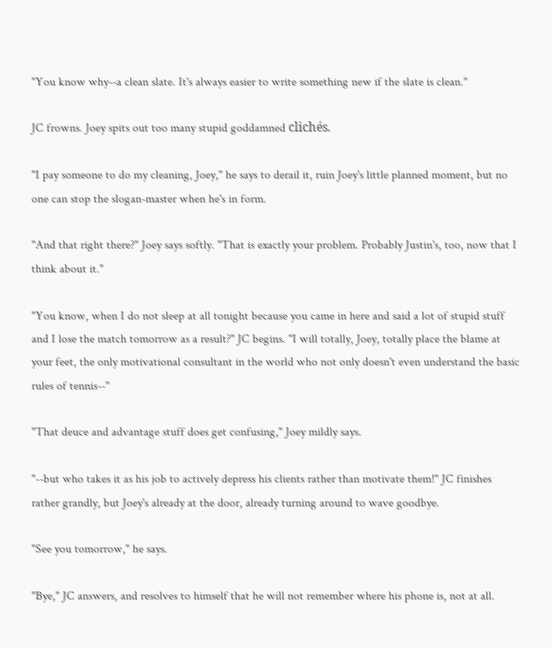"You know why--a clean slate. It's always easier to write something new if the slate is clean."

JC frowns. Joey spits out too many stupid goddamned clichés.

"I pay someone to do my cleaning, Joey," he says to derail it, ruin Joey's little planned moment, but no one can stop the slogan-master when he's in form.

"And that right there?" Joey says softly. "That is exactly your problem. Probably Justin's, too, now that I think about it."

"You know, when I do not sleep at all tonight because you came in here and said a lot of stupid stuff and I lose the match tomorrow as a result?" JC begins. "I will totally, Joey, totally place the blame at your feet, the only motivational consultant in the world who not only doesn't even understand the basic rules of tennis--"

"That deuce and advantage stuff does get confusing," Joey mildly says.

"--but who takes it as his job to actively depress his clients rather than motivate them!" JC finishes rather grandly, but Joey's already at the door, already turning around to wave goodbye.

"See you tomorrow," he says.

"Bye," JC answers, and resolves to himself that he will not remember where his phone is, not at all.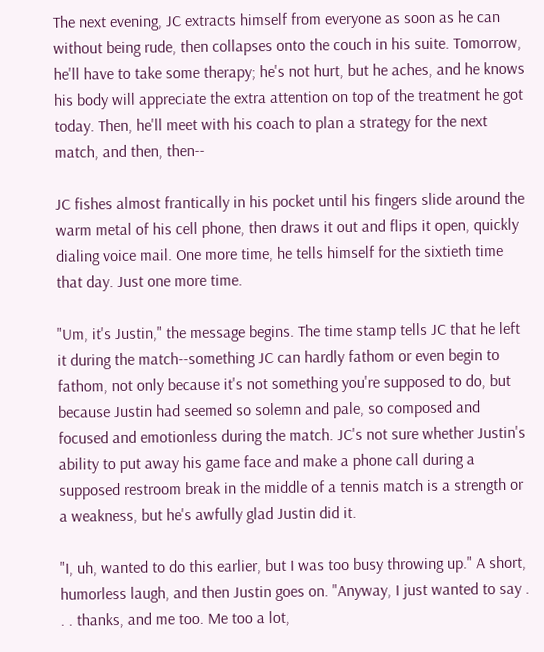The next evening, JC extracts himself from everyone as soon as he can without being rude, then collapses onto the couch in his suite. Tomorrow, he'll have to take some therapy; he's not hurt, but he aches, and he knows his body will appreciate the extra attention on top of the treatment he got today. Then, he'll meet with his coach to plan a strategy for the next match, and then, then--

JC fishes almost frantically in his pocket until his fingers slide around the warm metal of his cell phone, then draws it out and flips it open, quickly dialing voice mail. One more time, he tells himself for the sixtieth time that day. Just one more time.

"Um, it's Justin," the message begins. The time stamp tells JC that he left it during the match--something JC can hardly fathom or even begin to fathom, not only because it's not something you're supposed to do, but because Justin had seemed so solemn and pale, so composed and focused and emotionless during the match. JC's not sure whether Justin's ability to put away his game face and make a phone call during a supposed restroom break in the middle of a tennis match is a strength or a weakness, but he's awfully glad Justin did it.

"I, uh, wanted to do this earlier, but I was too busy throwing up." A short, humorless laugh, and then Justin goes on. "Anyway, I just wanted to say . . . thanks, and me too. Me too a lot,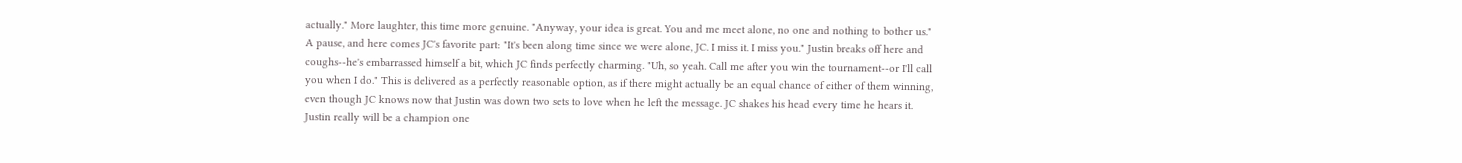actually." More laughter, this time more genuine. "Anyway, your idea is great. You and me meet alone, no one and nothing to bother us." A pause, and here comes JC's favorite part: "It's been along time since we were alone, JC. I miss it. I miss you." Justin breaks off here and coughs--he's embarrassed himself a bit, which JC finds perfectly charming. "Uh, so yeah. Call me after you win the tournament--or I'll call you when I do." This is delivered as a perfectly reasonable option, as if there might actually be an equal chance of either of them winning, even though JC knows now that Justin was down two sets to love when he left the message. JC shakes his head every time he hears it. Justin really will be a champion one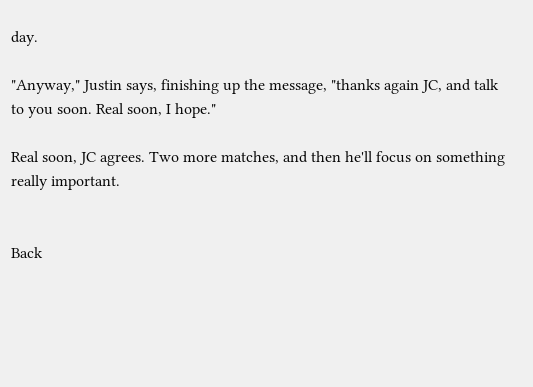day.

"Anyway," Justin says, finishing up the message, "thanks again JC, and talk to you soon. Real soon, I hope."

Real soon, JC agrees. Two more matches, and then he'll focus on something really important.


Back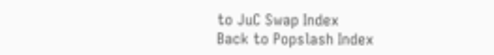to JuC Swap Index
Back to Popslash Index